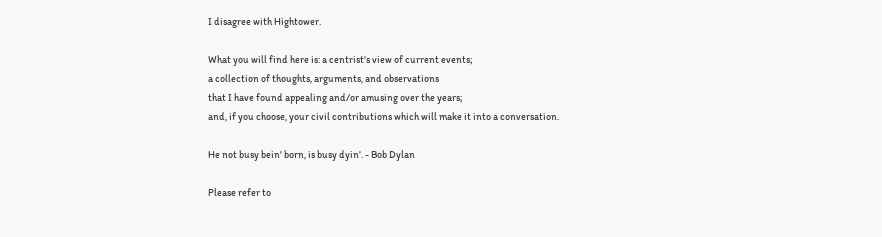I disagree with Hightower.

What you will find here is: a centrist's view of current events;
a collection of thoughts, arguments, and observations
that I have found appealing and/or amusing over the years;
and, if you choose, your civil contributions which will make it into a conversation.

He not busy bein' born, is busy dyin'. - Bob Dylan

Please refer to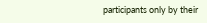participants only by their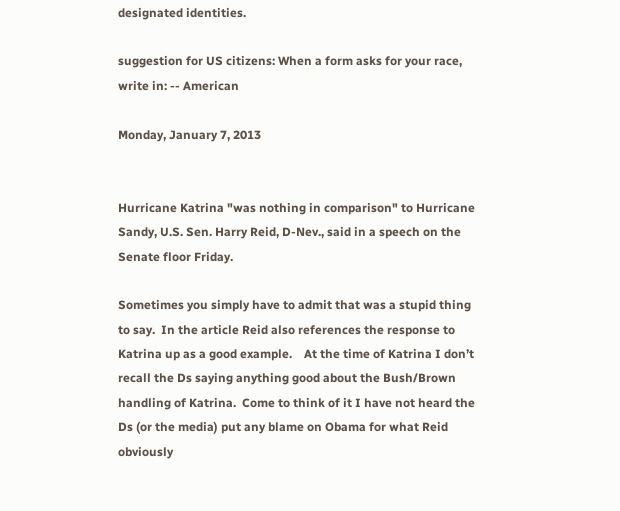designated identities.

suggestion for US citizens: When a form asks for your race, write in: -- American

Monday, January 7, 2013


Hurricane Katrina "was nothing in comparison" to Hurricane Sandy, U.S. Sen. Harry Reid, D-Nev., said in a speech on the Senate floor Friday.

Sometimes you simply have to admit that was a stupid thing to say.  In the article Reid also references the response to Katrina up as a good example.    At the time of Katrina I don’t recall the Ds saying anything good about the Bush/Brown handling of Katrina.  Come to think of it I have not heard the Ds (or the media) put any blame on Obama for what Reid obviously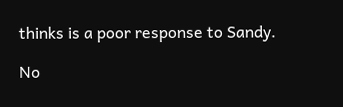thinks is a poor response to Sandy.

No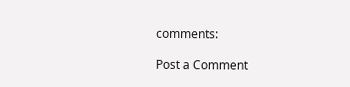comments:

Post a Comment